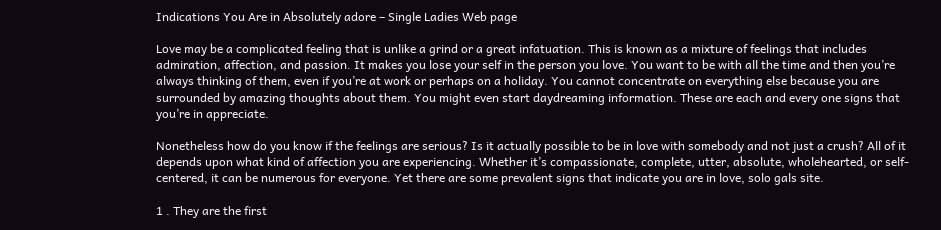Indications You Are in Absolutely adore – Single Ladies Web page

Love may be a complicated feeling that is unlike a grind or a great infatuation. This is known as a mixture of feelings that includes admiration, affection, and passion. It makes you lose your self in the person you love. You want to be with all the time and then you’re always thinking of them, even if you’re at work or perhaps on a holiday. You cannot concentrate on everything else because you are surrounded by amazing thoughts about them. You might even start daydreaming information. These are each and every one signs that you’re in appreciate.

Nonetheless how do you know if the feelings are serious? Is it actually possible to be in love with somebody and not just a crush? All of it depends upon what kind of affection you are experiencing. Whether it’s compassionate, complete, utter, absolute, wholehearted, or self-centered, it can be numerous for everyone. Yet there are some prevalent signs that indicate you are in love, solo gals site.

1 . They are the first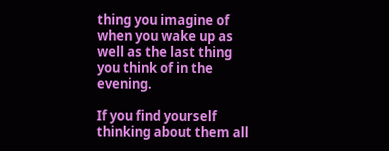thing you imagine of when you wake up as well as the last thing you think of in the evening.

If you find yourself thinking about them all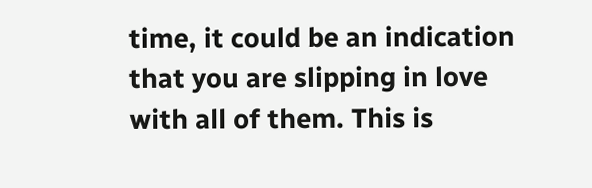time, it could be an indication that you are slipping in love with all of them. This is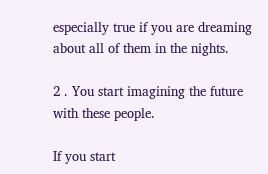especially true if you are dreaming about all of them in the nights.

2 . You start imagining the future with these people.

If you start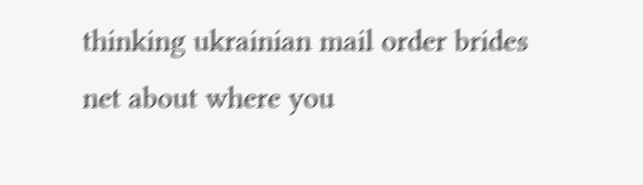thinking ukrainian mail order brides net about where you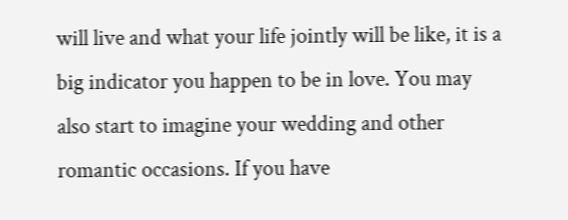will live and what your life jointly will be like, it is a big indicator you happen to be in love. You may also start to imagine your wedding and other romantic occasions. If you have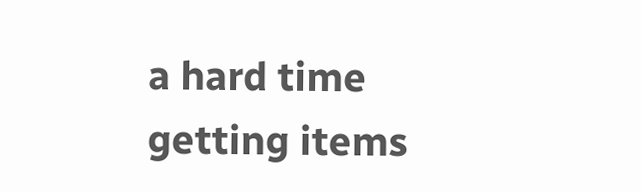a hard time getting items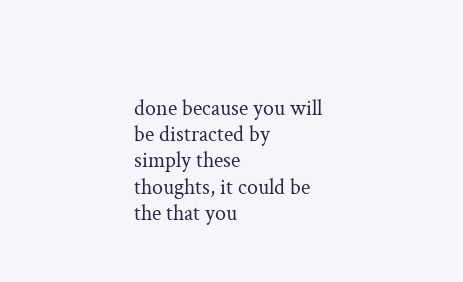done because you will be distracted by simply these thoughts, it could be the that you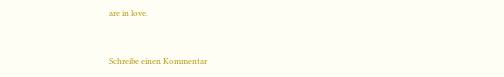are in love.


Schreibe einen Kommentar